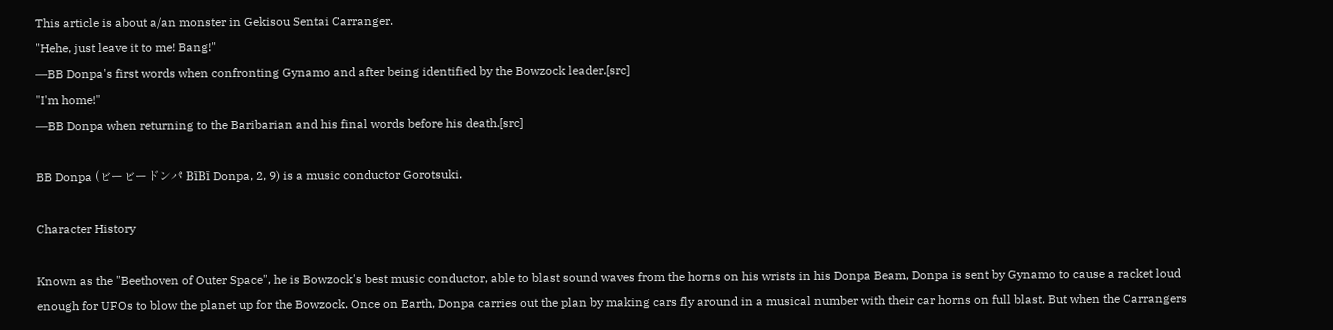This article is about a/an monster in Gekisou Sentai Carranger.
"Hehe, just leave it to me! Bang!"
―BB Donpa's first words when confronting Gynamo and after being identified by the Bowzock leader.[src]
"I'm home!"
―BB Donpa when returning to the Baribarian and his final words before his death.[src]

BB Donpa (ビービードンパ BīBī Donpa, 2, 9) is a music conductor Gorotsuki.

Character History

Known as the "Beethoven of Outer Space", he is Bowzock's best music conductor, able to blast sound waves from the horns on his wrists in his Donpa Beam, Donpa is sent by Gynamo to cause a racket loud enough for UFOs to blow the planet up for the Bowzock. Once on Earth, Donpa carries out the plan by making cars fly around in a musical number with their car horns on full blast. But when the Carrangers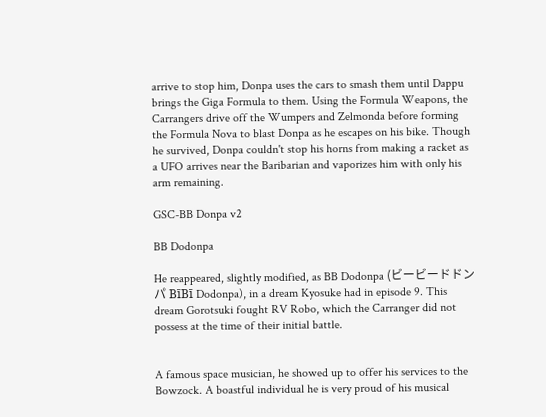arrive to stop him, Donpa uses the cars to smash them until Dappu brings the Giga Formula to them. Using the Formula Weapons, the Carrangers drive off the Wumpers and Zelmonda before forming the Formula Nova to blast Donpa as he escapes on his bike. Though he survived, Donpa couldn't stop his horns from making a racket as a UFO arrives near the Baribarian and vaporizes him with only his arm remaining.

GSC-BB Donpa v2

BB Dodonpa

He reappeared, slightly modified, as BB Dodonpa (ビービードドンパ BīBī Dodonpa), in a dream Kyosuke had in episode 9. This dream Gorotsuki fought RV Robo, which the Carranger did not possess at the time of their initial battle.


A famous space musician, he showed up to offer his services to the Bowzock. A boastful individual he is very proud of his musical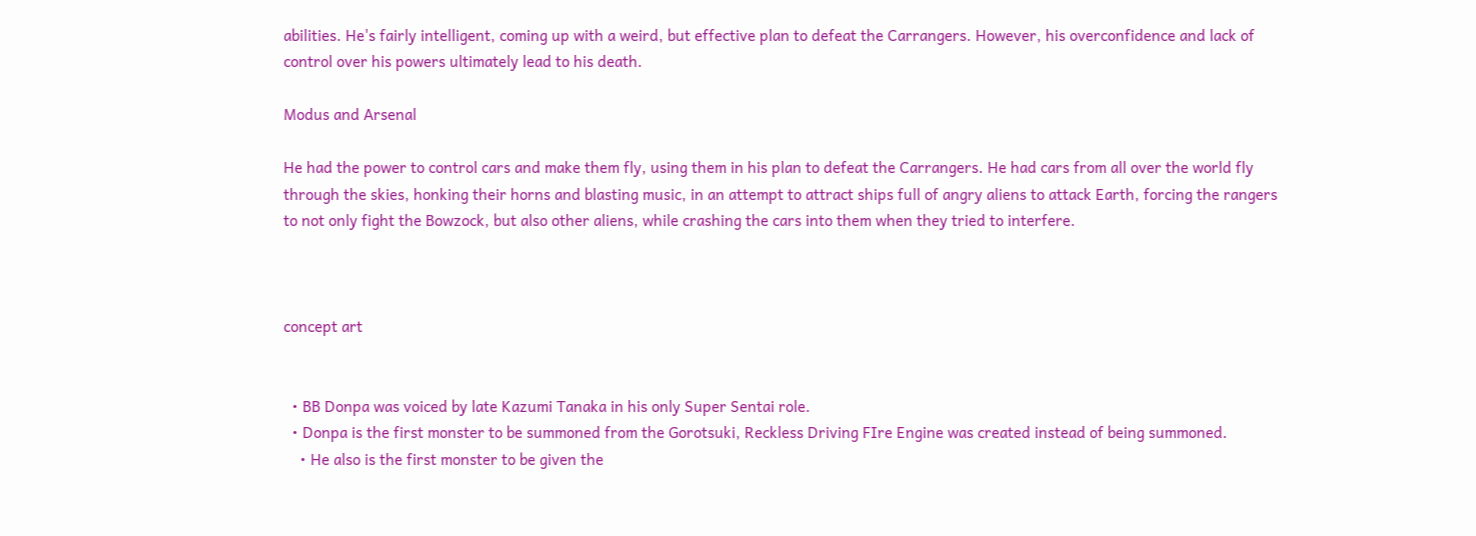abilities. He's fairly intelligent, coming up with a weird, but effective plan to defeat the Carrangers. However, his overconfidence and lack of control over his powers ultimately lead to his death.

Modus and Arsenal

He had the power to control cars and make them fly, using them in his plan to defeat the Carrangers. He had cars from all over the world fly through the skies, honking their horns and blasting music, in an attempt to attract ships full of angry aliens to attack Earth, forcing the rangers to not only fight the Bowzock, but also other aliens, while crashing the cars into them when they tried to interfere.



concept art


  • BB Donpa was voiced by late Kazumi Tanaka in his only Super Sentai role.
  • Donpa is the first monster to be summoned from the Gorotsuki, Reckless Driving FIre Engine was created instead of being summoned.
    • He also is the first monster to be given the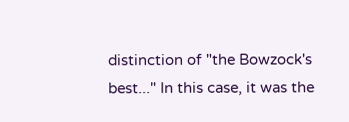distinction of "the Bowzock's best..." In this case, it was the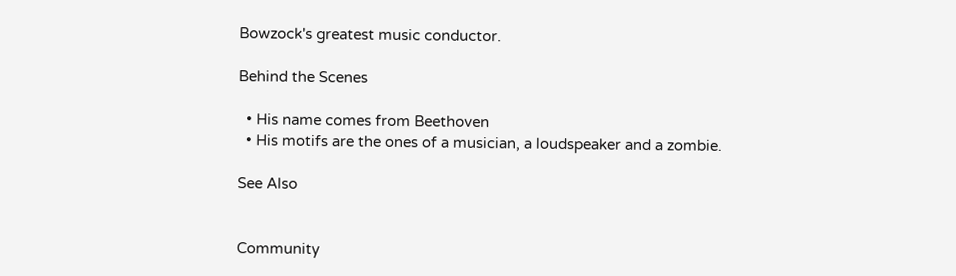Bowzock's greatest music conductor.

Behind the Scenes

  • His name comes from Beethoven
  • His motifs are the ones of a musician, a loudspeaker and a zombie.

See Also


Community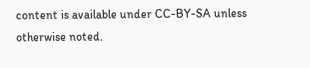content is available under CC-BY-SA unless otherwise noted.